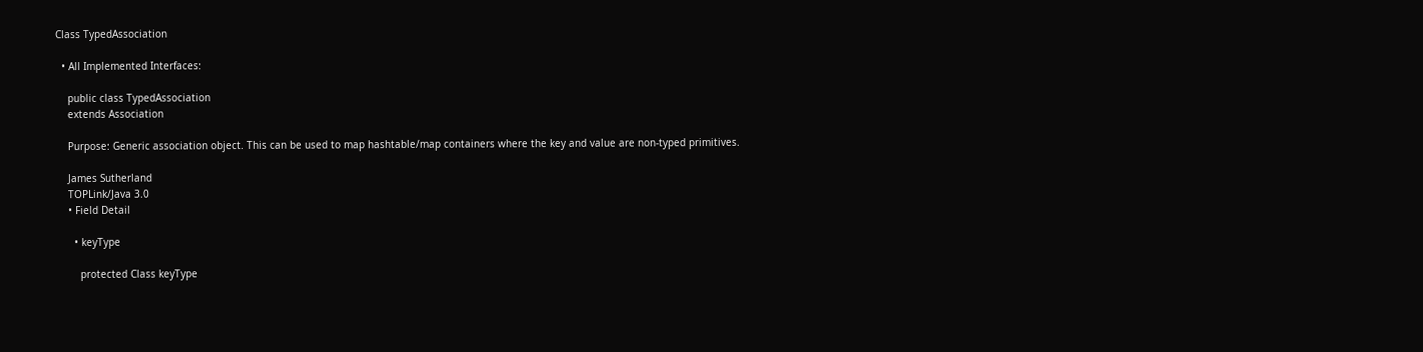Class TypedAssociation

  • All Implemented Interfaces:

    public class TypedAssociation
    extends Association

    Purpose: Generic association object. This can be used to map hashtable/map containers where the key and value are non-typed primitives.

    James Sutherland
    TOPLink/Java 3.0
    • Field Detail

      • keyType

        protected Class keyType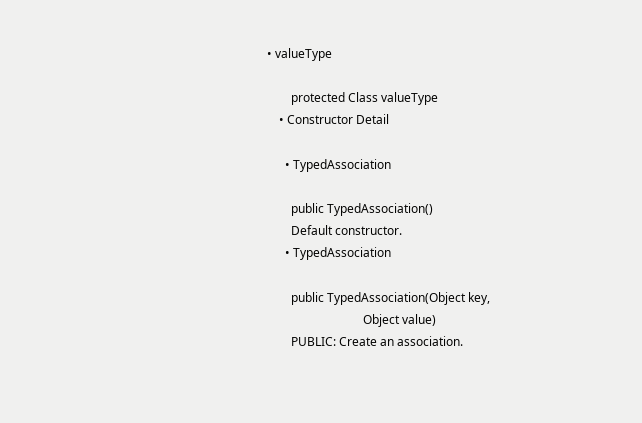• valueType

        protected Class valueType
    • Constructor Detail

      • TypedAssociation

        public TypedAssociation()
        Default constructor.
      • TypedAssociation

        public TypedAssociation(Object key,
                                Object value)
        PUBLIC: Create an association.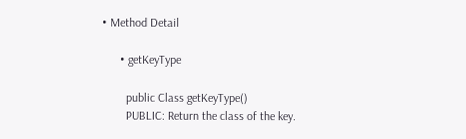• Method Detail

      • getKeyType

        public Class getKeyType()
        PUBLIC: Return the class of the key.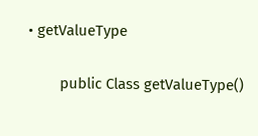• getValueType

        public Class getValueType()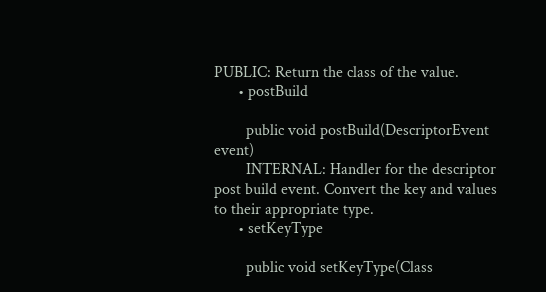PUBLIC: Return the class of the value.
      • postBuild

        public void postBuild(DescriptorEvent event)
        INTERNAL: Handler for the descriptor post build event. Convert the key and values to their appropriate type.
      • setKeyType

        public void setKeyType(Class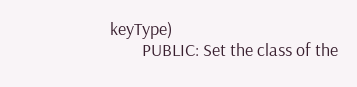keyType)
        PUBLIC: Set the class of the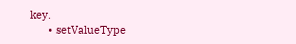key.
      • setValueType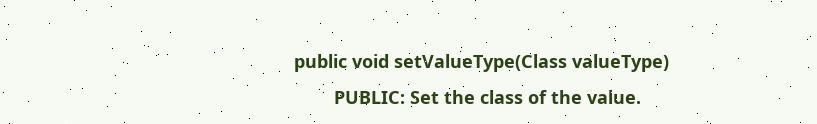public void setValueType(Class valueType)
        PUBLIC: Set the class of the value.